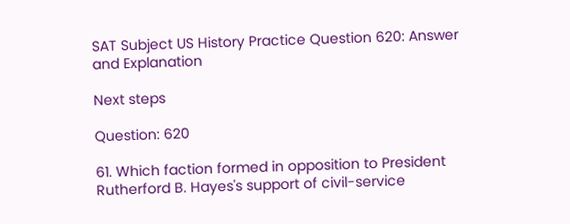SAT Subject US History Practice Question 620: Answer and Explanation

Next steps

Question: 620

61. Which faction formed in opposition to President Rutherford B. Hayes's support of civil-service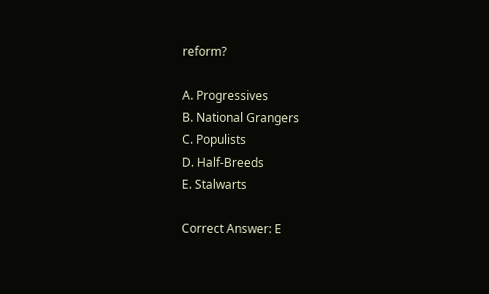reform?

A. Progressives
B. National Grangers
C. Populists
D. Half-Breeds
E. Stalwarts

Correct Answer: E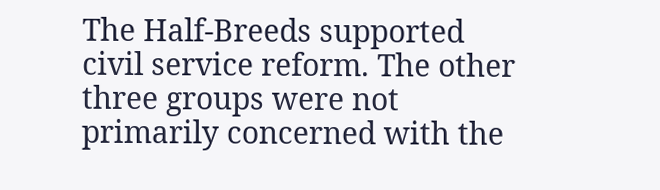The Half-Breeds supported civil service reform. The other three groups were not primarily concerned with the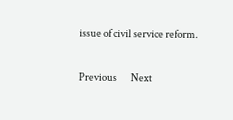issue of civil service reform.

Previous       Next